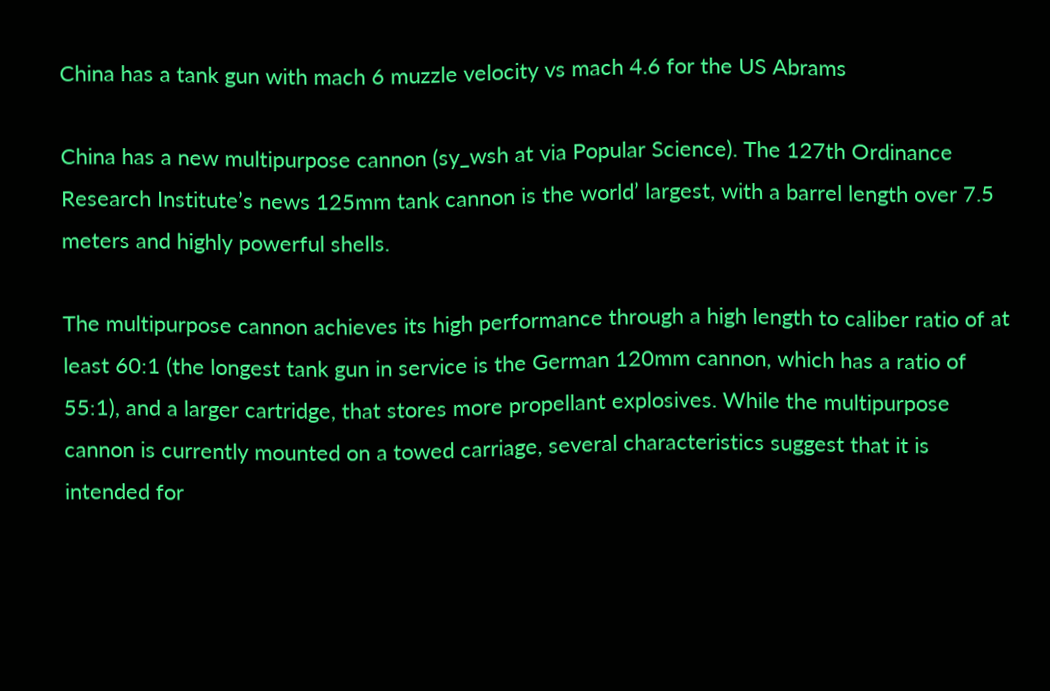China has a tank gun with mach 6 muzzle velocity vs mach 4.6 for the US Abrams

China has a new multipurpose cannon (sy_wsh at via Popular Science). The 127th Ordinance Research Institute’s news 125mm tank cannon is the world’ largest, with a barrel length over 7.5 meters and highly powerful shells.

The multipurpose cannon achieves its high performance through a high length to caliber ratio of at least 60:1 (the longest tank gun in service is the German 120mm cannon, which has a ratio of 55:1), and a larger cartridge, that stores more propellant explosives. While the multipurpose cannon is currently mounted on a towed carriage, several characteristics suggest that it is intended for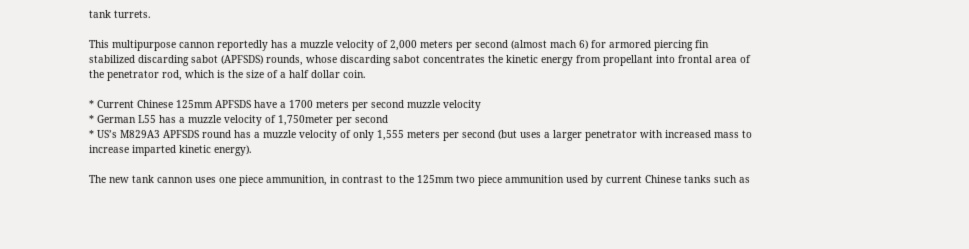tank turrets.

This multipurpose cannon reportedly has a muzzle velocity of 2,000 meters per second (almost mach 6) for armored piercing fin stabilized discarding sabot (APFSDS) rounds, whose discarding sabot concentrates the kinetic energy from propellant into frontal area of the penetrator rod, which is the size of a half dollar coin.

* Current Chinese 125mm APFSDS have a 1700 meters per second muzzle velocity
* German L55 has a muzzle velocity of 1,750meter per second
* US’s M829A3 APFSDS round has a muzzle velocity of only 1,555 meters per second (but uses a larger penetrator with increased mass to increase imparted kinetic energy).

The new tank cannon uses one piece ammunition, in contrast to the 125mm two piece ammunition used by current Chinese tanks such as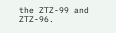the ZTZ-99 and ZTZ-96.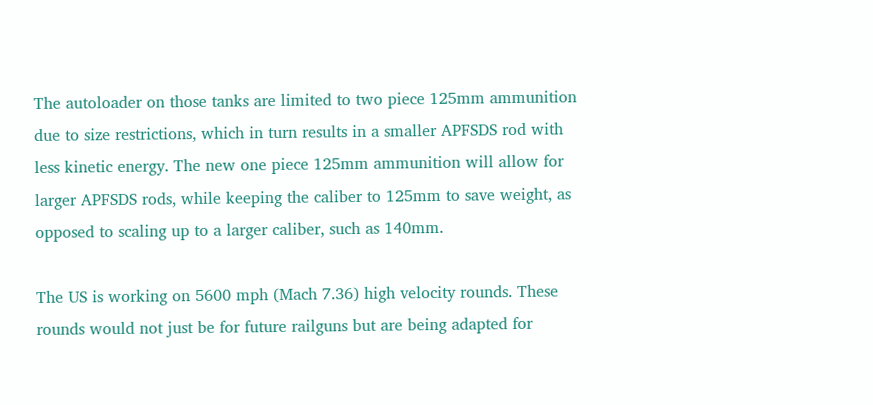The autoloader on those tanks are limited to two piece 125mm ammunition due to size restrictions, which in turn results in a smaller APFSDS rod with less kinetic energy. The new one piece 125mm ammunition will allow for larger APFSDS rods, while keeping the caliber to 125mm to save weight, as opposed to scaling up to a larger caliber, such as 140mm.

The US is working on 5600 mph (Mach 7.36) high velocity rounds. These rounds would not just be for future railguns but are being adapted for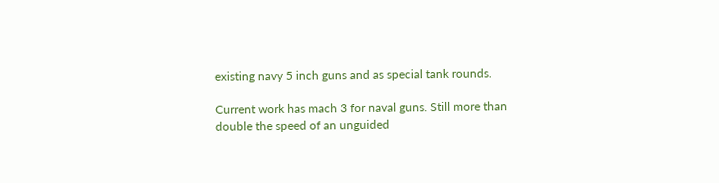existing navy 5 inch guns and as special tank rounds.

Current work has mach 3 for naval guns. Still more than double the speed of an unguided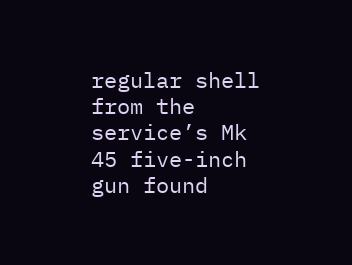regular shell from the service’s Mk 45 five-inch gun found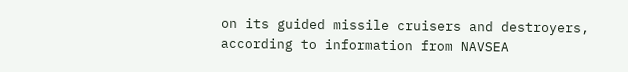on its guided missile cruisers and destroyers, according to information from NAVSEA